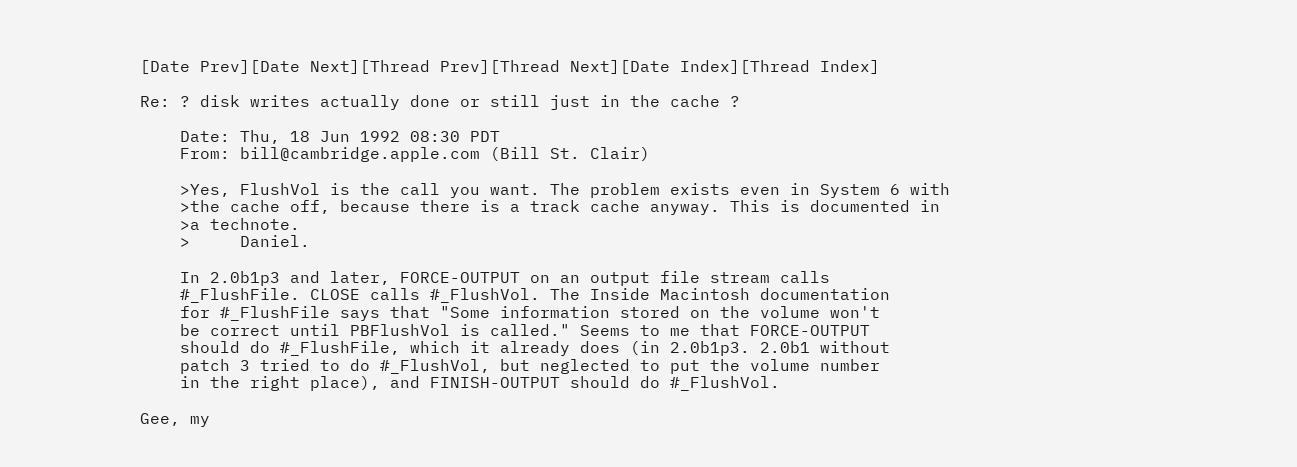[Date Prev][Date Next][Thread Prev][Thread Next][Date Index][Thread Index]

Re: ? disk writes actually done or still just in the cache ?

    Date: Thu, 18 Jun 1992 08:30 PDT
    From: bill@cambridge.apple.com (Bill St. Clair)

    >Yes, FlushVol is the call you want. The problem exists even in System 6 with
    >the cache off, because there is a track cache anyway. This is documented in
    >a technote.
    >     Daniel.

    In 2.0b1p3 and later, FORCE-OUTPUT on an output file stream calls
    #_FlushFile. CLOSE calls #_FlushVol. The Inside Macintosh documentation
    for #_FlushFile says that "Some information stored on the volume won't
    be correct until PBFlushVol is called." Seems to me that FORCE-OUTPUT
    should do #_FlushFile, which it already does (in 2.0b1p3. 2.0b1 without
    patch 3 tried to do #_FlushVol, but neglected to put the volume number
    in the right place), and FINISH-OUTPUT should do #_FlushVol.

Gee, my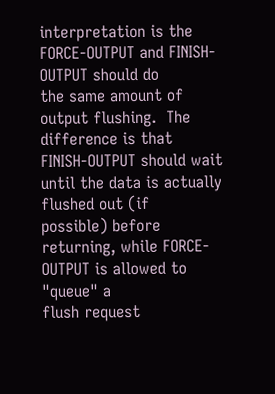interpretation is the FORCE-OUTPUT and FINISH-OUTPUT should do
the same amount of output flushing.  The difference is that
FINISH-OUTPUT should wait until the data is actually flushed out (if
possible) before returning, while FORCE-OUTPUT is allowed to "queue" a
flush request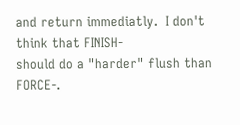and return immediatly.  I don't think that FINISH-
should do a "harder" flush than FORCE-.